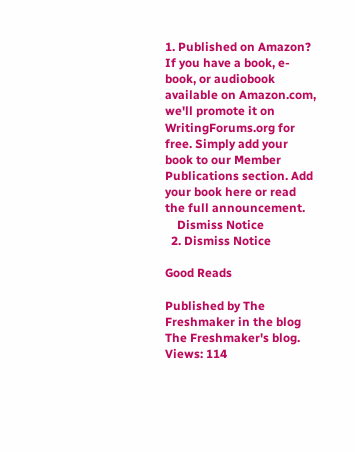1. Published on Amazon? If you have a book, e-book, or audiobook available on Amazon.com, we'll promote it on WritingForums.org for free. Simply add your book to our Member Publications section. Add your book here or read the full announcement.
    Dismiss Notice
  2. Dismiss Notice

Good Reads

Published by The Freshmaker in the blog The Freshmaker's blog. Views: 114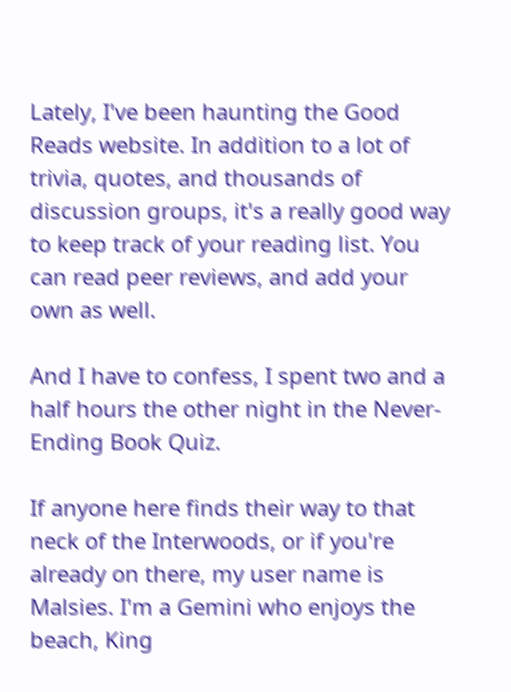Lately, I've been haunting the Good Reads website. In addition to a lot of trivia, quotes, and thousands of discussion groups, it's a really good way to keep track of your reading list. You can read peer reviews, and add your own as well.

And I have to confess, I spent two and a half hours the other night in the Never-Ending Book Quiz.

If anyone here finds their way to that neck of the Interwoods, or if you're already on there, my user name is Malsies. I'm a Gemini who enjoys the beach, King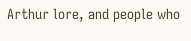Arthur lore, and people who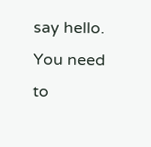say hello.
You need to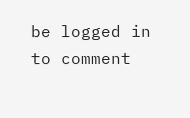be logged in to comment